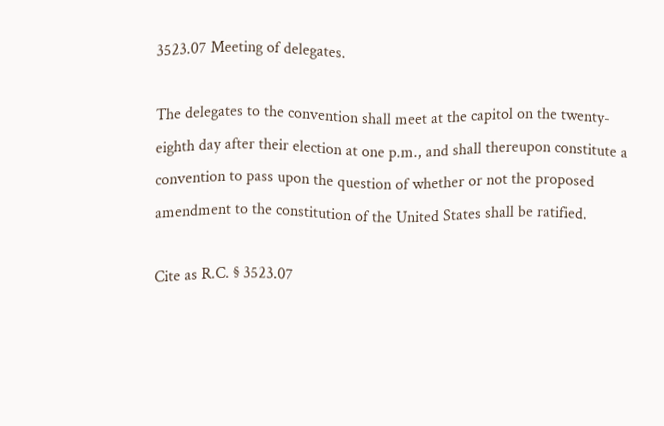3523.07 Meeting of delegates.

The delegates to the convention shall meet at the capitol on the twenty-eighth day after their election at one p.m., and shall thereupon constitute a convention to pass upon the question of whether or not the proposed amendment to the constitution of the United States shall be ratified.

Cite as R.C. § 3523.07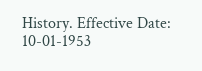History. Effective Date: 10-01-1953